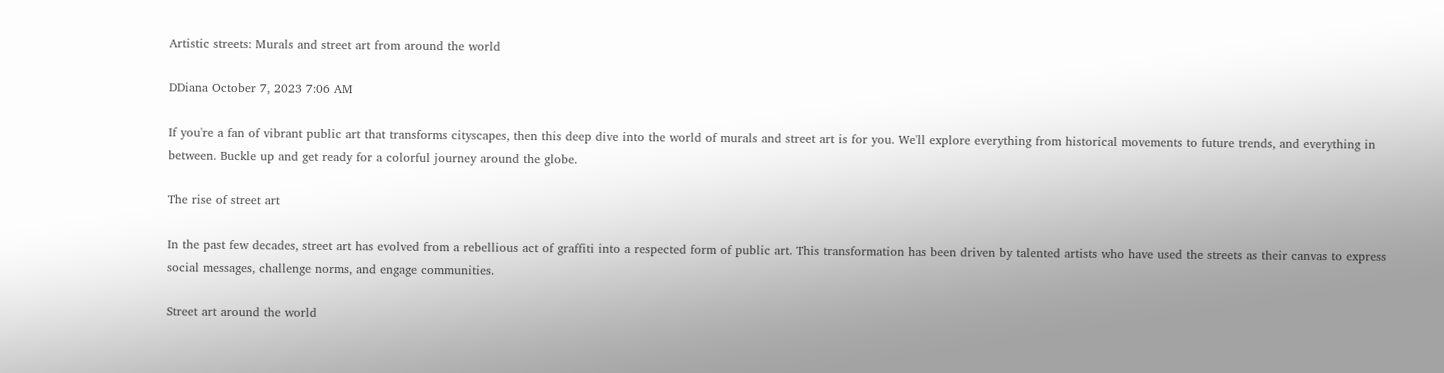Artistic streets: Murals and street art from around the world

DDiana October 7, 2023 7:06 AM

If you're a fan of vibrant public art that transforms cityscapes, then this deep dive into the world of murals and street art is for you. We'll explore everything from historical movements to future trends, and everything in between. Buckle up and get ready for a colorful journey around the globe.

The rise of street art

In the past few decades, street art has evolved from a rebellious act of graffiti into a respected form of public art. This transformation has been driven by talented artists who have used the streets as their canvas to express social messages, challenge norms, and engage communities.

Street art around the world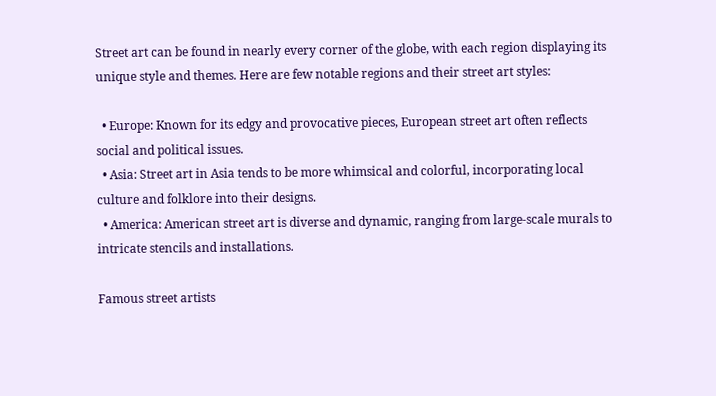Street art can be found in nearly every corner of the globe, with each region displaying its unique style and themes. Here are few notable regions and their street art styles:

  • Europe: Known for its edgy and provocative pieces, European street art often reflects social and political issues.
  • Asia: Street art in Asia tends to be more whimsical and colorful, incorporating local culture and folklore into their designs.
  • America: American street art is diverse and dynamic, ranging from large-scale murals to intricate stencils and installations.

Famous street artists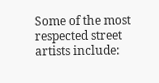Some of the most respected street artists include: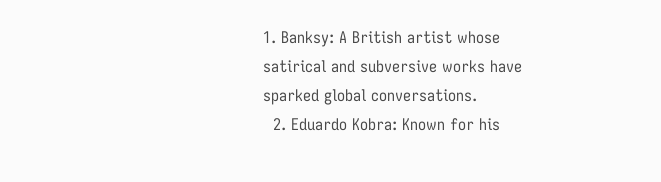1. Banksy: A British artist whose satirical and subversive works have sparked global conversations.
  2. Eduardo Kobra: Known for his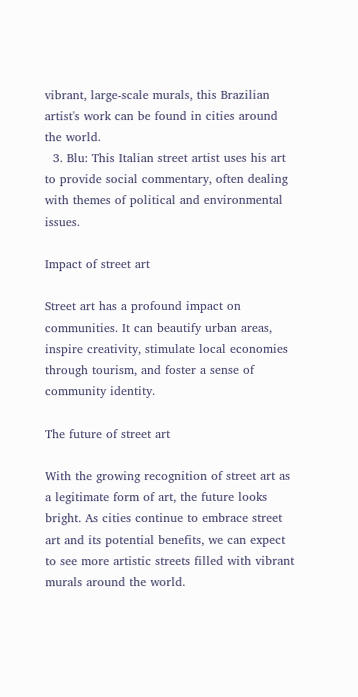vibrant, large-scale murals, this Brazilian artist's work can be found in cities around the world.
  3. Blu: This Italian street artist uses his art to provide social commentary, often dealing with themes of political and environmental issues.

Impact of street art

Street art has a profound impact on communities. It can beautify urban areas, inspire creativity, stimulate local economies through tourism, and foster a sense of community identity.

The future of street art

With the growing recognition of street art as a legitimate form of art, the future looks bright. As cities continue to embrace street art and its potential benefits, we can expect to see more artistic streets filled with vibrant murals around the world.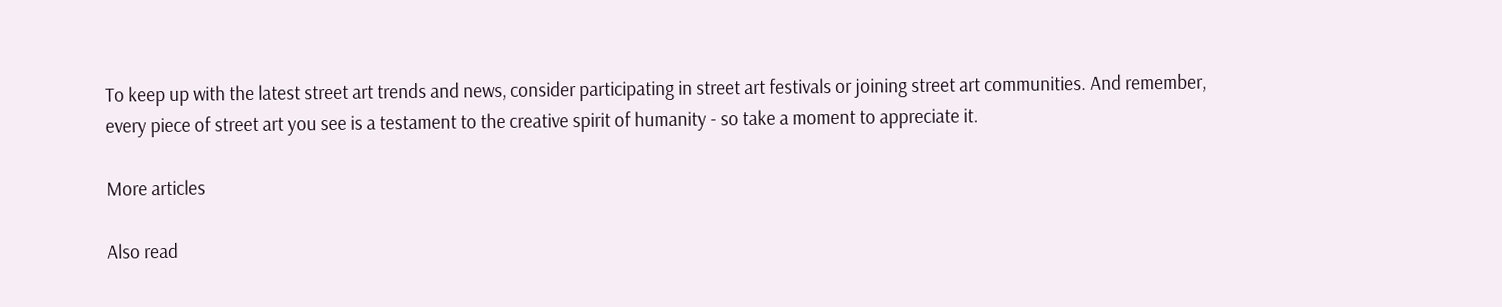To keep up with the latest street art trends and news, consider participating in street art festivals or joining street art communities. And remember, every piece of street art you see is a testament to the creative spirit of humanity - so take a moment to appreciate it.

More articles

Also read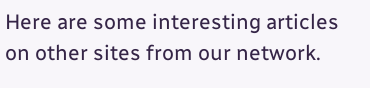Here are some interesting articles on other sites from our network.